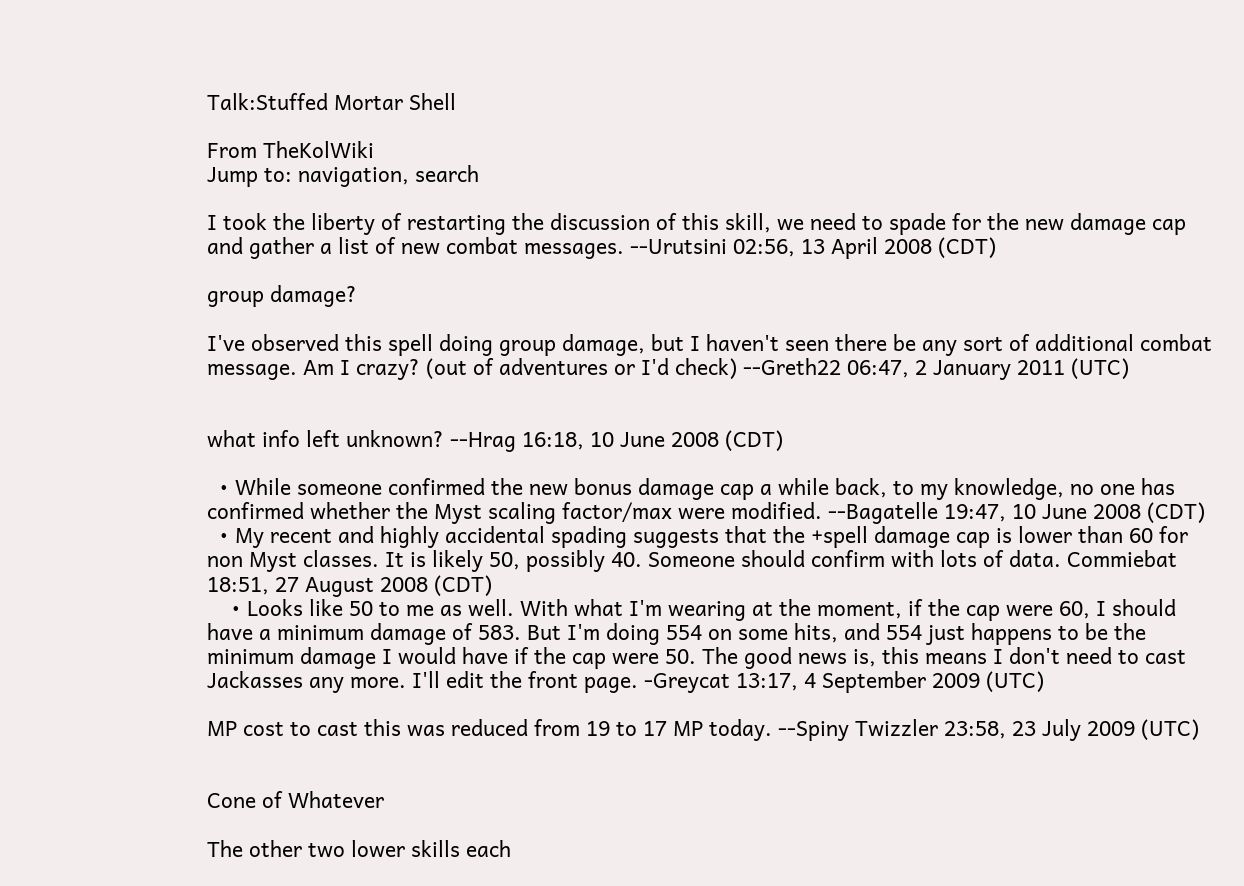Talk:Stuffed Mortar Shell

From TheKolWiki
Jump to: navigation, search

I took the liberty of restarting the discussion of this skill, we need to spade for the new damage cap and gather a list of new combat messages. --Urutsini 02:56, 13 April 2008 (CDT)

group damage?

I've observed this spell doing group damage, but I haven't seen there be any sort of additional combat message. Am I crazy? (out of adventures or I'd check) --Greth22 06:47, 2 January 2011 (UTC)


what info left unknown? --Hrag 16:18, 10 June 2008 (CDT)

  • While someone confirmed the new bonus damage cap a while back, to my knowledge, no one has confirmed whether the Myst scaling factor/max were modified. --Bagatelle 19:47, 10 June 2008 (CDT)
  • My recent and highly accidental spading suggests that the +spell damage cap is lower than 60 for non Myst classes. It is likely 50, possibly 40. Someone should confirm with lots of data. Commiebat 18:51, 27 August 2008 (CDT)
    • Looks like 50 to me as well. With what I'm wearing at the moment, if the cap were 60, I should have a minimum damage of 583. But I'm doing 554 on some hits, and 554 just happens to be the minimum damage I would have if the cap were 50. The good news is, this means I don't need to cast Jackasses any more. I'll edit the front page. -Greycat 13:17, 4 September 2009 (UTC)

MP cost to cast this was reduced from 19 to 17 MP today. --Spiny Twizzler 23:58, 23 July 2009 (UTC)


Cone of Whatever

The other two lower skills each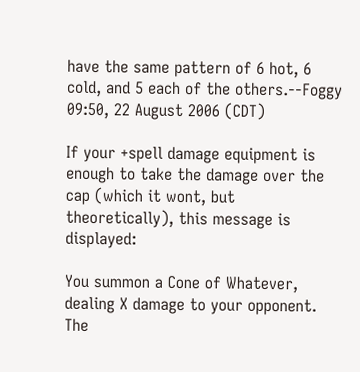have the same pattern of 6 hot, 6 cold, and 5 each of the others.--Foggy 09:50, 22 August 2006 (CDT)

If your +spell damage equipment is enough to take the damage over the cap (which it wont, but theoretically), this message is displayed:

You summon a Cone of Whatever, dealing X damage to your opponent.
The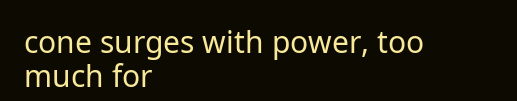cone surges with power, too much for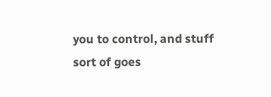you to control, and stuff
sort of goes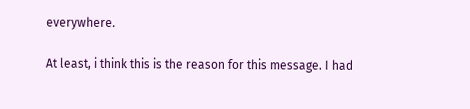everywhere.

At least, i think this is the reason for this message. I had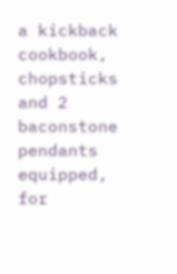a kickback cookbook, chopsticks and 2 baconstone pendants equipped, for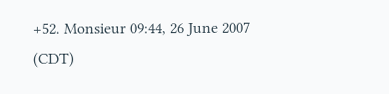+52. Monsieur 09:44, 26 June 2007 (CDT)